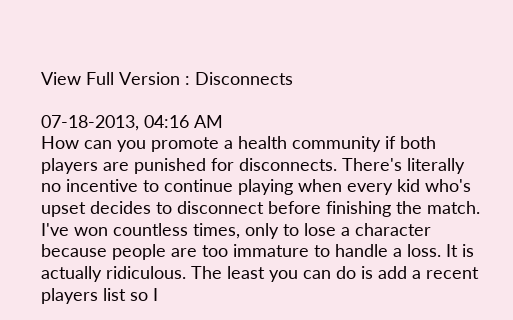View Full Version : Disconnects

07-18-2013, 04:16 AM
How can you promote a health community if both players are punished for disconnects. There's literally no incentive to continue playing when every kid who's upset decides to disconnect before finishing the match. I've won countless times, only to lose a character because people are too immature to handle a loss. It is actually ridiculous. The least you can do is add a recent players list so I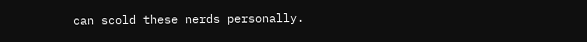can scold these nerds personally.